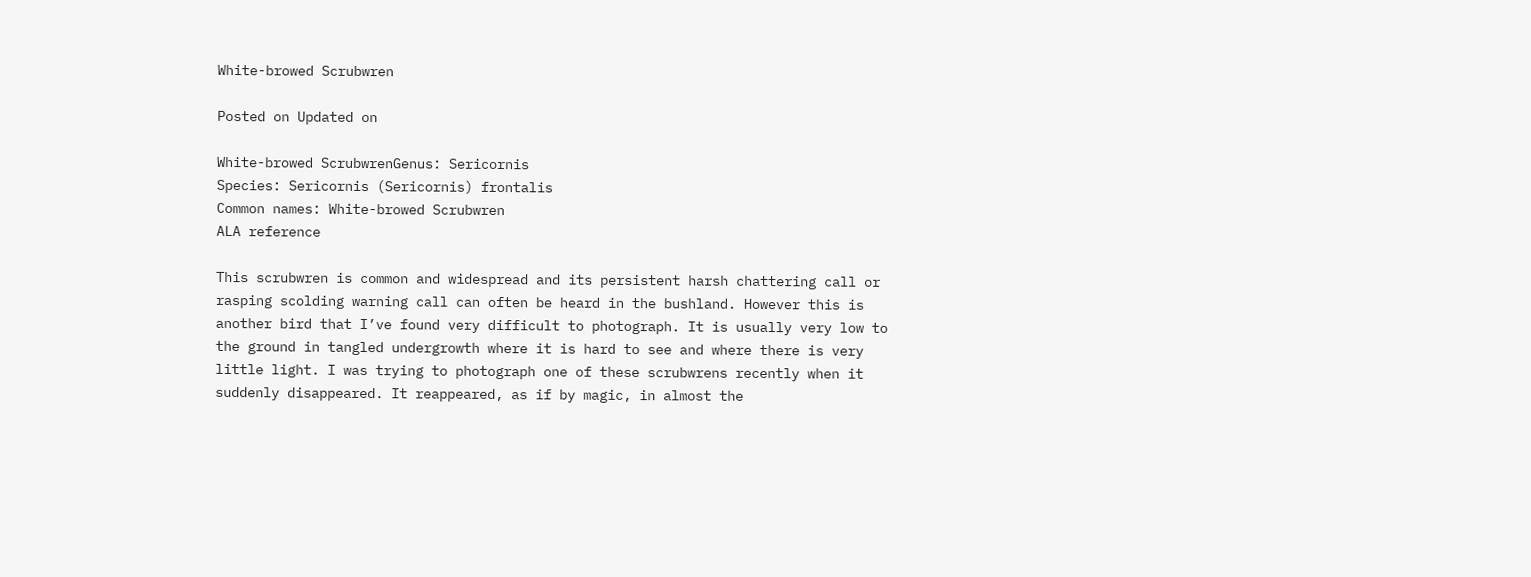White-browed Scrubwren

Posted on Updated on

White-browed ScrubwrenGenus: Sericornis
Species: Sericornis (Sericornis) frontalis
Common names: White-browed Scrubwren
ALA reference

This scrubwren is common and widespread and its persistent harsh chattering call or rasping scolding warning call can often be heard in the bushland. However this is another bird that I’ve found very difficult to photograph. It is usually very low to the ground in tangled undergrowth where it is hard to see and where there is very little light. I was trying to photograph one of these scrubwrens recently when it suddenly disappeared. It reappeared, as if by magic, in almost the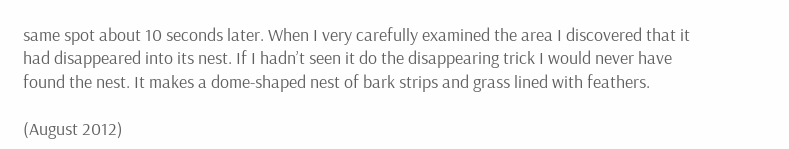same spot about 10 seconds later. When I very carefully examined the area I discovered that it had disappeared into its nest. If I hadn’t seen it do the disappearing trick I would never have found the nest. It makes a dome-shaped nest of bark strips and grass lined with feathers.

(August 2012)